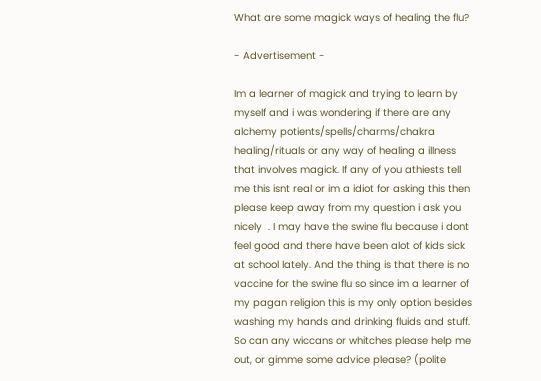What are some magick ways of healing the flu?

- Advertisement -

Im a learner of magick and trying to learn by myself and i was wondering if there are any alchemy potients/spells/charms/chakra healing/rituals or any way of healing a illness that involves magick. If any of you athiests tell me this isnt real or im a idiot for asking this then please keep away from my question i ask you nicely  . I may have the swine flu because i dont feel good and there have been alot of kids sick at school lately. And the thing is that there is no vaccine for the swine flu so since im a learner of my pagan religion this is my only option besides washing my hands and drinking fluids and stuff. So can any wiccans or whitches please help me out, or gimme some advice please? (polite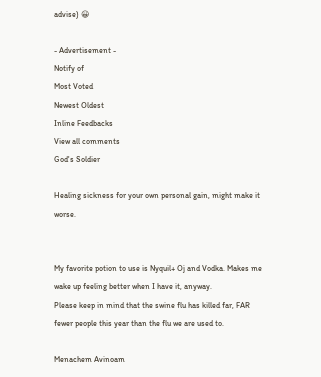advise) 😀

- Advertisement -
Notify of
Most Voted
Newest Oldest
Inline Feedbacks
View all comments
God's Soldier

Healing sickness for your own personal gain, might make it worse.


My favorite potion to use is Nyquil+ Oj and Vodka. Makes me wake up feeling better when I have it, anyway.
Please keep in mind that the swine flu has killed far, FAR fewer people this year than the flu we are used to.

Menachem Avinoam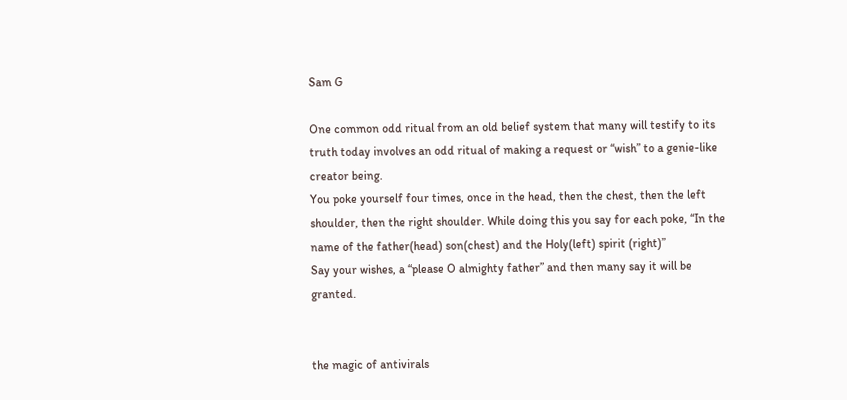Sam G

One common odd ritual from an old belief system that many will testify to its truth today involves an odd ritual of making a request or “wish” to a genie-like creator being.
You poke yourself four times, once in the head, then the chest, then the left shoulder, then the right shoulder. While doing this you say for each poke, “In the name of the father(head) son(chest) and the Holy(left) spirit (right)”
Say your wishes, a “please O almighty father” and then many say it will be granted.


the magic of antivirals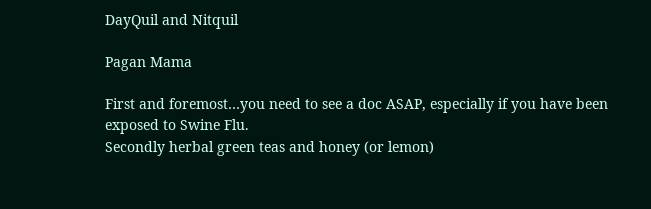DayQuil and Nitquil

Pagan Mama

First and foremost…you need to see a doc ASAP, especially if you have been exposed to Swine Flu.
Secondly herbal green teas and honey (or lemon)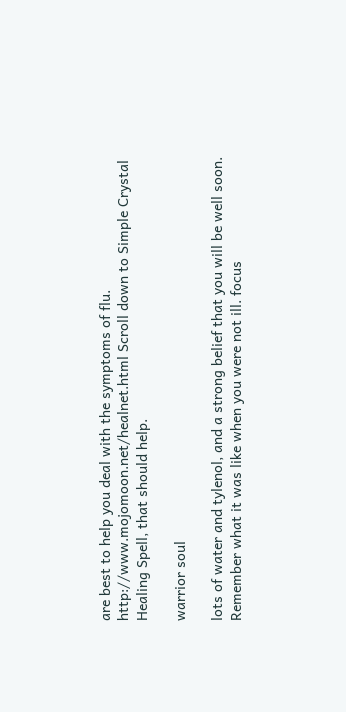are best to help you deal with the symptoms of flu.
http://www.mojomoon.net/healnet.html Scroll down to Simple Crystal Healing Spell, that should help.

warrior soul

lots of water and tylenol, and a strong belief that you will be well soon. Remember what it was like when you were not ill. focus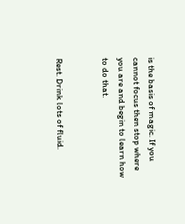is the basis of magic. If you cannot focus then stop where you are and begin to learn how to do that.


Rest. Drink lots of fluid.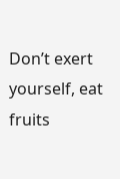Don’t exert yourself, eat fruits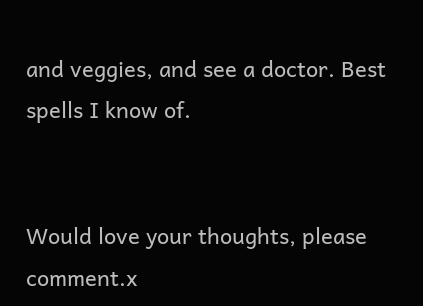and veggies, and see a doctor. Best spells I know of.


Would love your thoughts, please comment.x